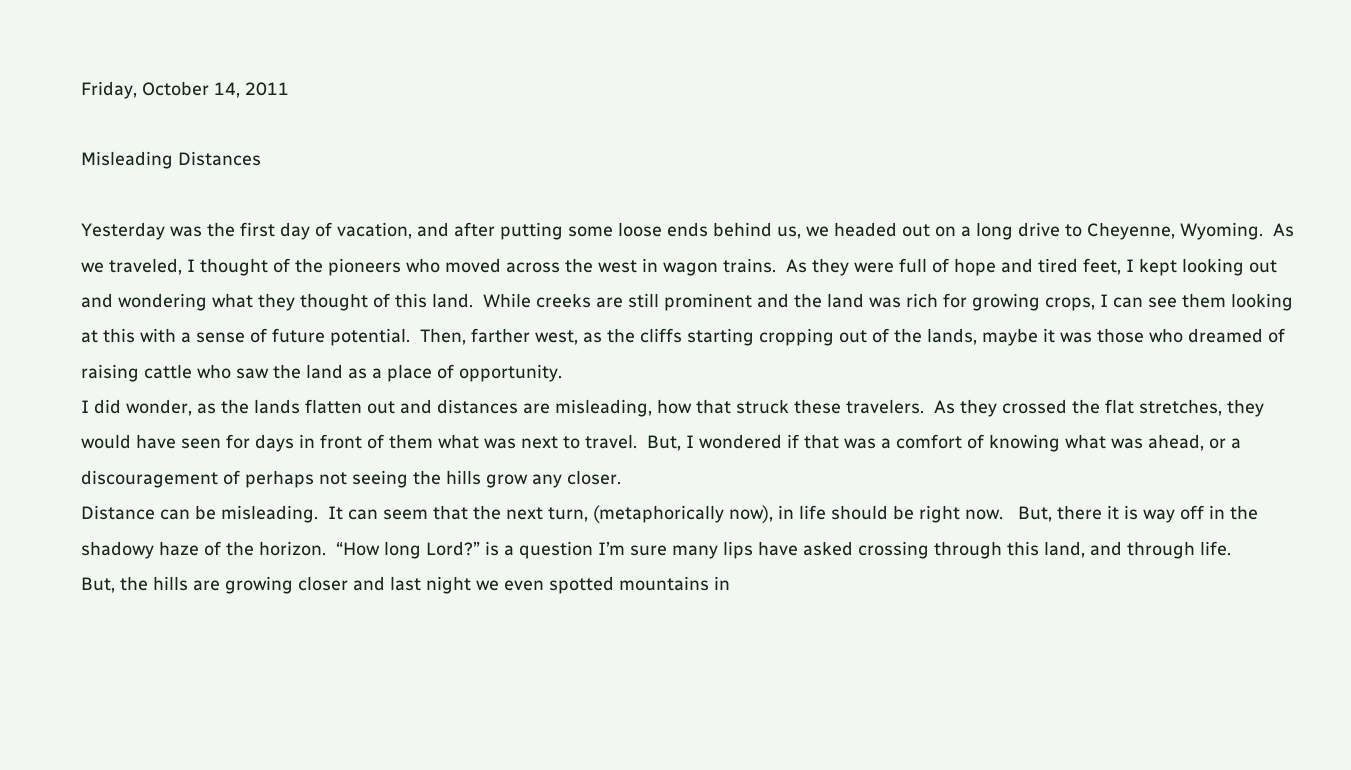Friday, October 14, 2011

Misleading Distances

Yesterday was the first day of vacation, and after putting some loose ends behind us, we headed out on a long drive to Cheyenne, Wyoming.  As we traveled, I thought of the pioneers who moved across the west in wagon trains.  As they were full of hope and tired feet, I kept looking out and wondering what they thought of this land.  While creeks are still prominent and the land was rich for growing crops, I can see them looking at this with a sense of future potential.  Then, farther west, as the cliffs starting cropping out of the lands, maybe it was those who dreamed of raising cattle who saw the land as a place of opportunity.
I did wonder, as the lands flatten out and distances are misleading, how that struck these travelers.  As they crossed the flat stretches, they would have seen for days in front of them what was next to travel.  But, I wondered if that was a comfort of knowing what was ahead, or a discouragement of perhaps not seeing the hills grow any closer.
Distance can be misleading.  It can seem that the next turn, (metaphorically now), in life should be right now.   But, there it is way off in the shadowy haze of the horizon.  “How long Lord?” is a question I’m sure many lips have asked crossing through this land, and through life.
But, the hills are growing closer and last night we even spotted mountains in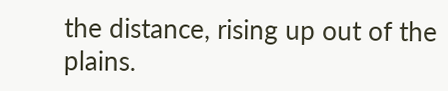the distance, rising up out of the plains.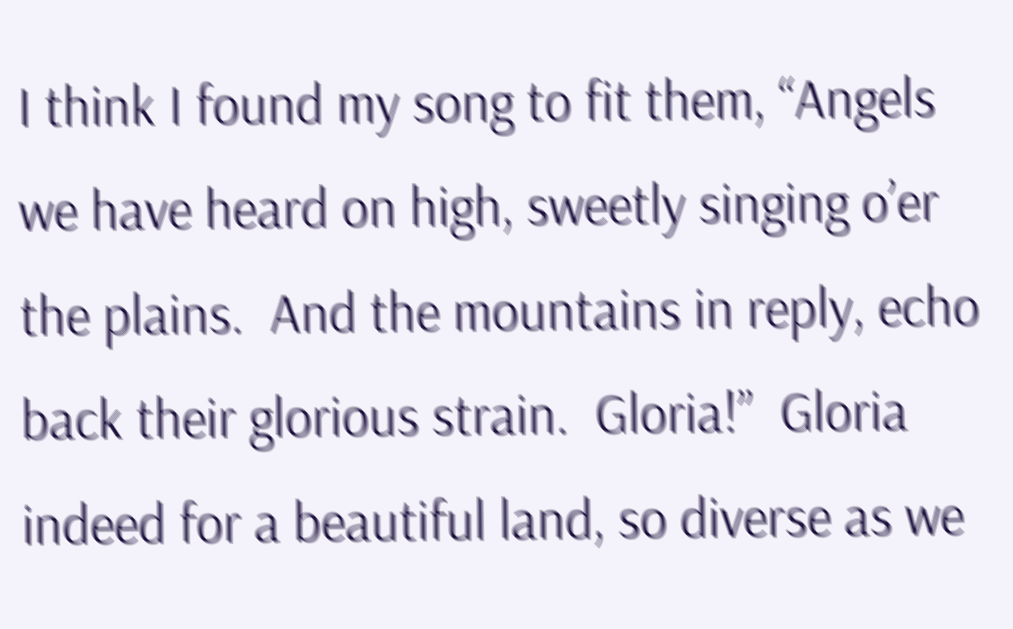I think I found my song to fit them, “Angels we have heard on high, sweetly singing o’er the plains.  And the mountains in reply, echo back their glorious strain.  Gloria!”  Gloria indeed for a beautiful land, so diverse as we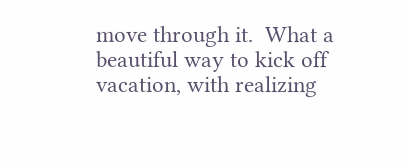move through it.  What a beautiful way to kick off vacation, with realizing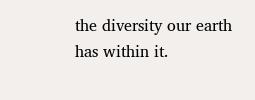the diversity our earth has within it.